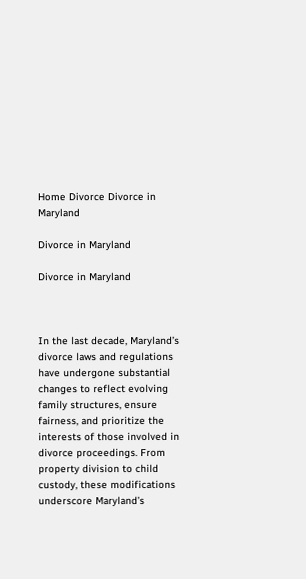Home Divorce Divorce in Maryland

Divorce in Maryland

Divorce in Maryland



In the last decade, Maryland’s divorce laws and regulations have undergone substantial changes to reflect evolving family structures, ensure fairness, and prioritize the interests of those involved in divorce proceedings. From property division to child custody, these modifications underscore Maryland’s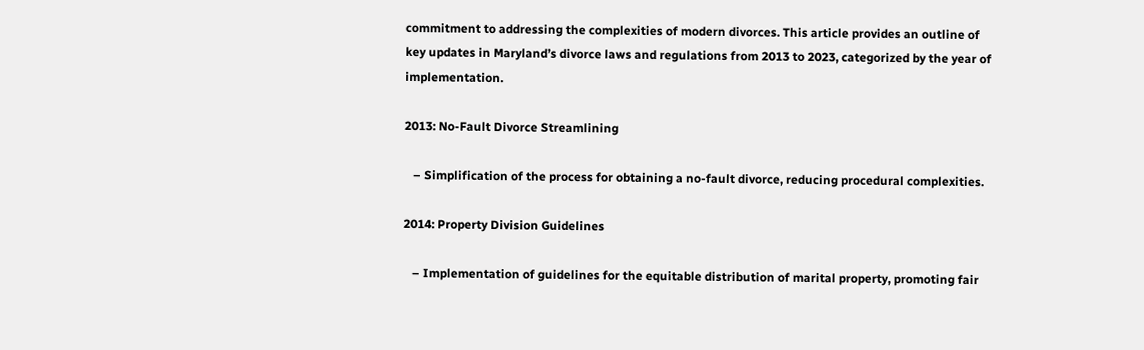commitment to addressing the complexities of modern divorces. This article provides an outline of key updates in Maryland’s divorce laws and regulations from 2013 to 2023, categorized by the year of implementation.

2013: No-Fault Divorce Streamlining

   – Simplification of the process for obtaining a no-fault divorce, reducing procedural complexities.

2014: Property Division Guidelines

   – Implementation of guidelines for the equitable distribution of marital property, promoting fair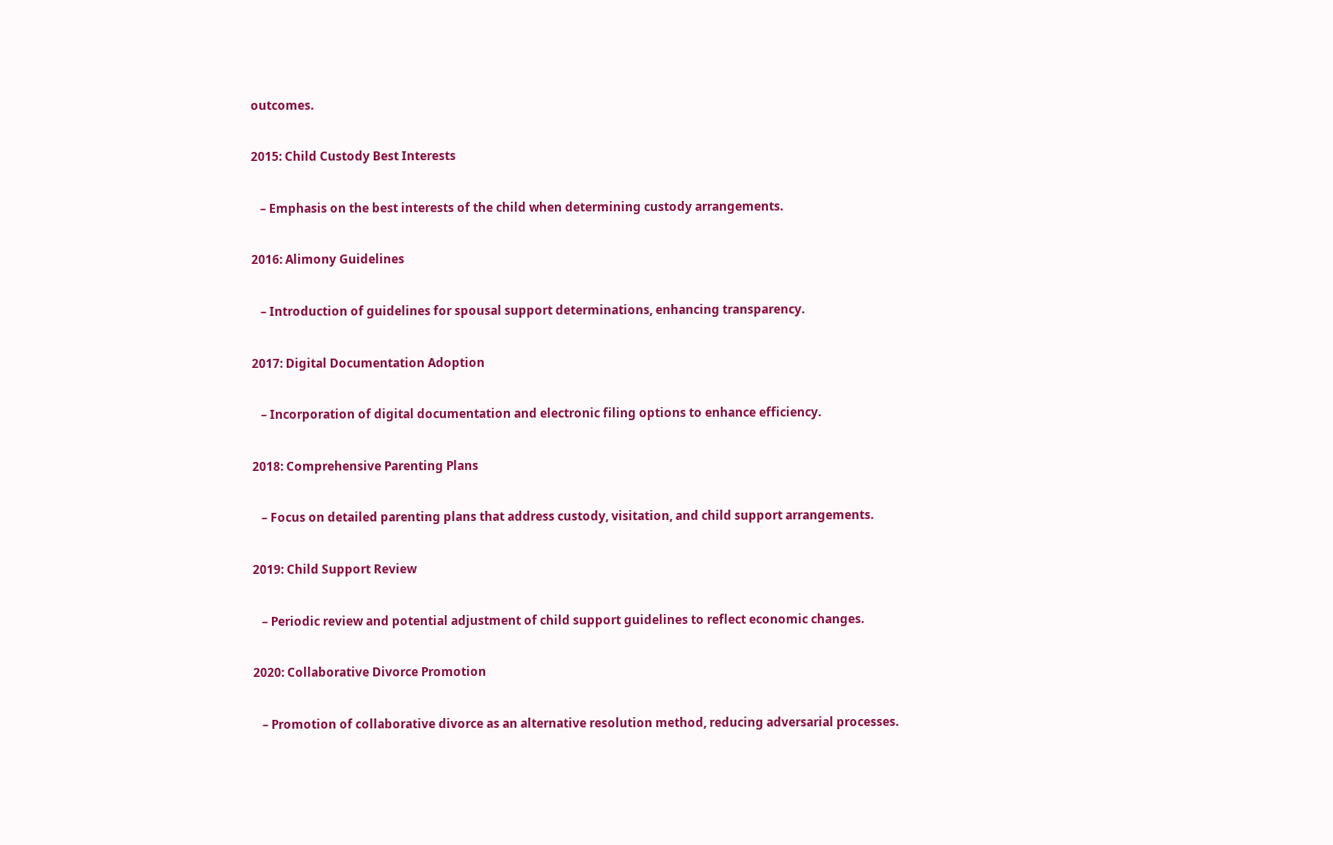outcomes.

2015: Child Custody Best Interests

   – Emphasis on the best interests of the child when determining custody arrangements.

2016: Alimony Guidelines

   – Introduction of guidelines for spousal support determinations, enhancing transparency.

2017: Digital Documentation Adoption

   – Incorporation of digital documentation and electronic filing options to enhance efficiency.

2018: Comprehensive Parenting Plans

   – Focus on detailed parenting plans that address custody, visitation, and child support arrangements.

2019: Child Support Review

   – Periodic review and potential adjustment of child support guidelines to reflect economic changes.

2020: Collaborative Divorce Promotion

   – Promotion of collaborative divorce as an alternative resolution method, reducing adversarial processes.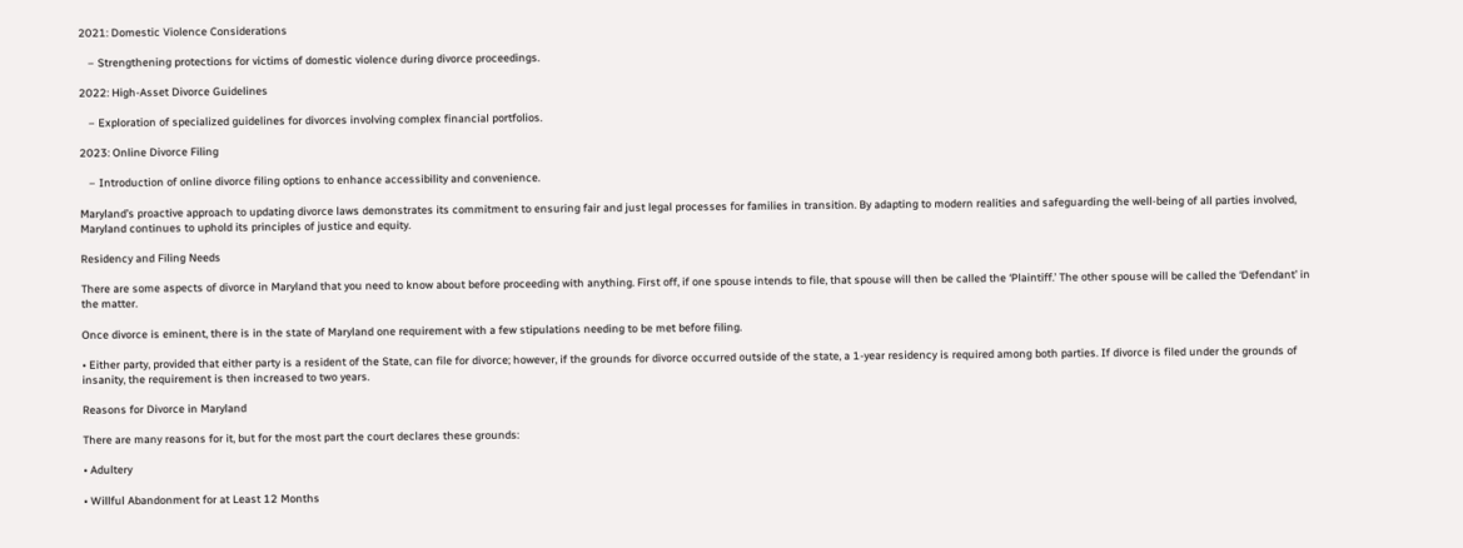2021: Domestic Violence Considerations

   – Strengthening protections for victims of domestic violence during divorce proceedings.

2022: High-Asset Divorce Guidelines

   – Exploration of specialized guidelines for divorces involving complex financial portfolios.

2023: Online Divorce Filing

   – Introduction of online divorce filing options to enhance accessibility and convenience.

Maryland’s proactive approach to updating divorce laws demonstrates its commitment to ensuring fair and just legal processes for families in transition. By adapting to modern realities and safeguarding the well-being of all parties involved, Maryland continues to uphold its principles of justice and equity.

Residency and Filing Needs

There are some aspects of divorce in Maryland that you need to know about before proceeding with anything. First off, if one spouse intends to file, that spouse will then be called the ‘Plaintiff.’ The other spouse will be called the ‘Defendant’ in the matter.

Once divorce is eminent, there is in the state of Maryland one requirement with a few stipulations needing to be met before filing.

• Either party, provided that either party is a resident of the State, can file for divorce; however, if the grounds for divorce occurred outside of the state, a 1-year residency is required among both parties. If divorce is filed under the grounds of insanity, the requirement is then increased to two years.

Reasons for Divorce in Maryland

There are many reasons for it, but for the most part the court declares these grounds:

• Adultery

• Willful Abandonment for at Least 12 Months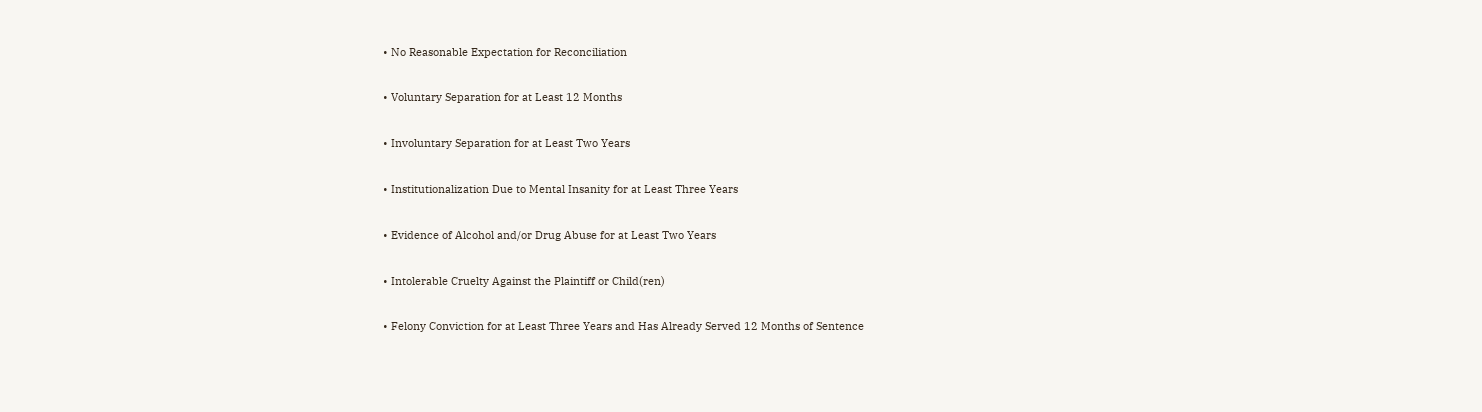• No Reasonable Expectation for Reconciliation

• Voluntary Separation for at Least 12 Months

• Involuntary Separation for at Least Two Years

• Institutionalization Due to Mental Insanity for at Least Three Years

• Evidence of Alcohol and/or Drug Abuse for at Least Two Years

• Intolerable Cruelty Against the Plaintiff or Child(ren)

• Felony Conviction for at Least Three Years and Has Already Served 12 Months of Sentence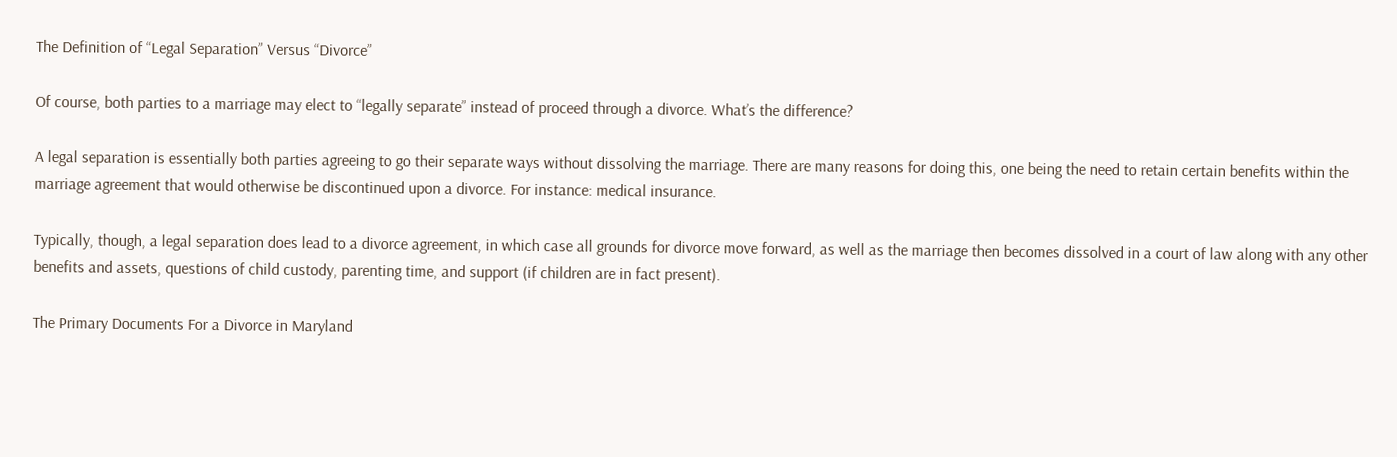The Definition of “Legal Separation” Versus “Divorce”

Of course, both parties to a marriage may elect to “legally separate” instead of proceed through a divorce. What’s the difference?

A legal separation is essentially both parties agreeing to go their separate ways without dissolving the marriage. There are many reasons for doing this, one being the need to retain certain benefits within the marriage agreement that would otherwise be discontinued upon a divorce. For instance: medical insurance.

Typically, though, a legal separation does lead to a divorce agreement, in which case all grounds for divorce move forward, as well as the marriage then becomes dissolved in a court of law along with any other benefits and assets, questions of child custody, parenting time, and support (if children are in fact present).

The Primary Documents For a Divorce in Maryland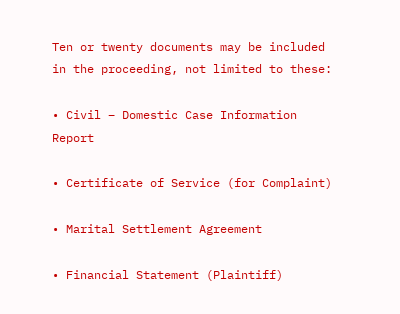Ten or twenty documents may be included in the proceeding, not limited to these:

• Civil – Domestic Case Information Report

• Certificate of Service (for Complaint)

• Marital Settlement Agreement

• Financial Statement (Plaintiff)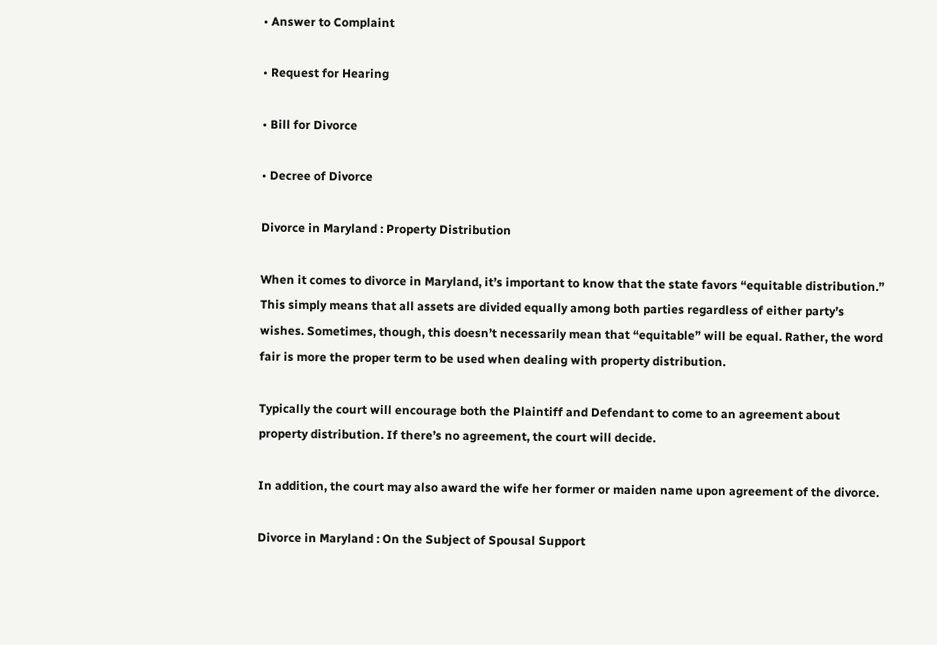• Answer to Complaint

• Request for Hearing

• Bill for Divorce

• Decree of Divorce

Divorce in Maryland : Property Distribution

When it comes to divorce in Maryland, it’s important to know that the state favors “equitable distribution.” This simply means that all assets are divided equally among both parties regardless of either party’s wishes. Sometimes, though, this doesn’t necessarily mean that “equitable” will be equal. Rather, the word fair is more the proper term to be used when dealing with property distribution.

Typically the court will encourage both the Plaintiff and Defendant to come to an agreement about property distribution. If there’s no agreement, the court will decide.

In addition, the court may also award the wife her former or maiden name upon agreement of the divorce.

Divorce in Maryland : On the Subject of Spousal Support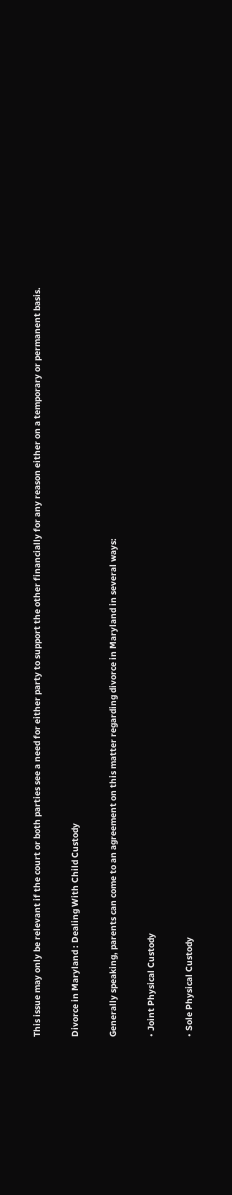This issue may only be relevant if the court or both parties see a need for either party to support the other financially for any reason either on a temporary or permanent basis.

Divorce in Maryland : Dealing With Child Custody

Generally speaking, parents can come to an agreement on this matter regarding divorce in Maryland in several ways:

• Joint Physical Custody

• Sole Physical Custody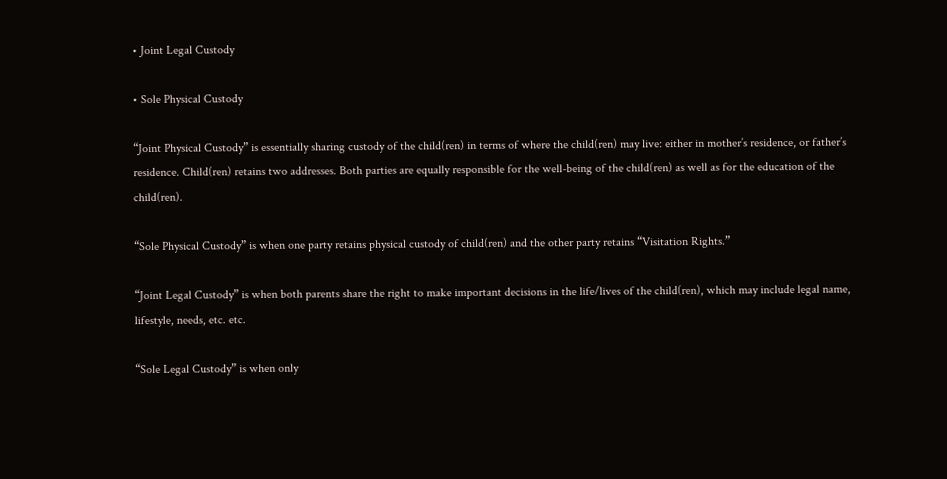• Joint Legal Custody

• Sole Physical Custody

“Joint Physical Custody” is essentially sharing custody of the child(ren) in terms of where the child(ren) may live: either in mother’s residence, or father’s residence. Child(ren) retains two addresses. Both parties are equally responsible for the well-being of the child(ren) as well as for the education of the child(ren).

“Sole Physical Custody” is when one party retains physical custody of child(ren) and the other party retains “Visitation Rights.”

“Joint Legal Custody” is when both parents share the right to make important decisions in the life/lives of the child(ren), which may include legal name, lifestyle, needs, etc. etc.

“Sole Legal Custody” is when only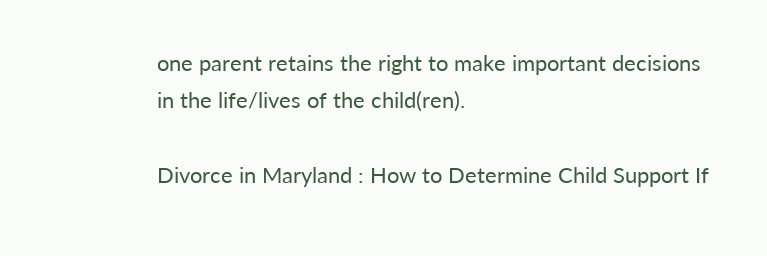one parent retains the right to make important decisions in the life/lives of the child(ren).

Divorce in Maryland : How to Determine Child Support If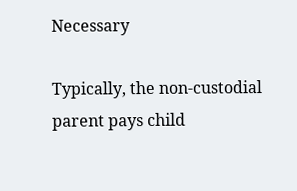Necessary

Typically, the non-custodial parent pays child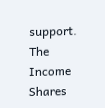support. The Income Shares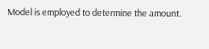Model is employed to determine the amount.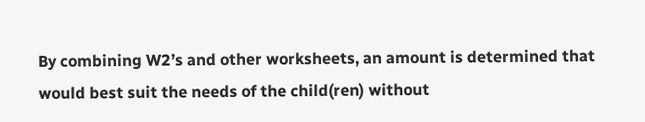By combining W2’s and other worksheets, an amount is determined that would best suit the needs of the child(ren) without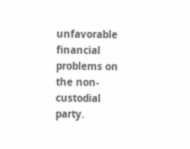unfavorable financial problems on the non-custodial party.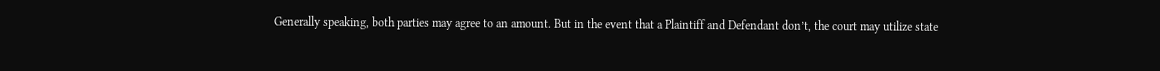Generally speaking, both parties may agree to an amount. But in the event that a Plaintiff and Defendant don’t, the court may utilize state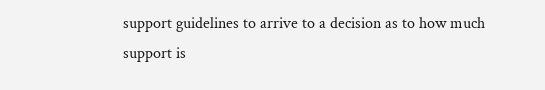support guidelines to arrive to a decision as to how much support is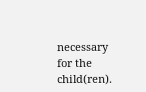necessary for the child(ren).